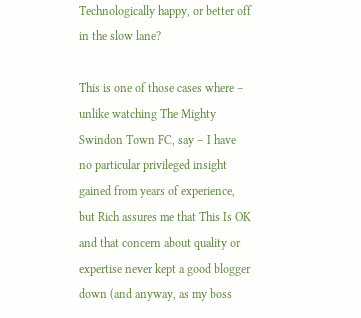Technologically happy, or better off in the slow lane?

This is one of those cases where – unlike watching The Mighty Swindon Town FC, say – I have no particular privileged insight gained from years of experience, but Rich assures me that This Is OK and that concern about quality or expertise never kept a good blogger down (and anyway, as my boss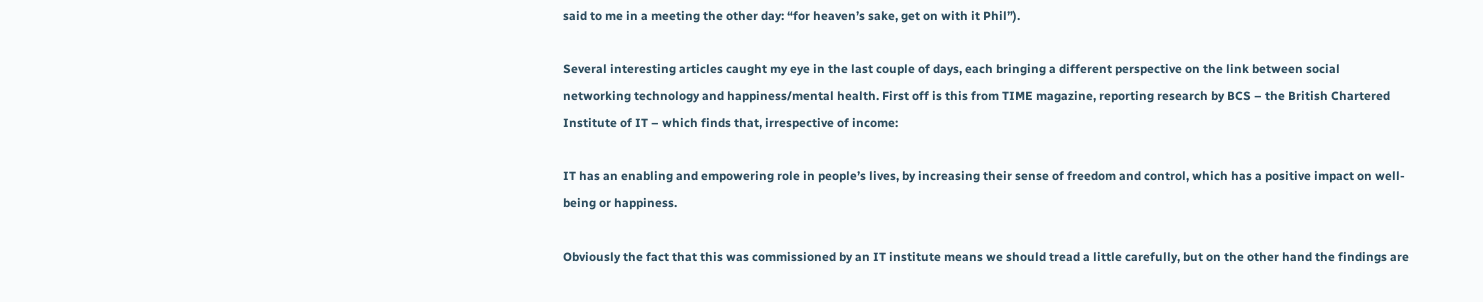said to me in a meeting the other day: “for heaven’s sake, get on with it Phil”).

Several interesting articles caught my eye in the last couple of days, each bringing a different perspective on the link between social networking technology and happiness/mental health. First off is this from TIME magazine, reporting research by BCS – the British Chartered Institute of IT – which finds that, irrespective of income:

IT has an enabling and empowering role in people’s lives, by increasing their sense of freedom and control, which has a positive impact on well-being or happiness.

Obviously the fact that this was commissioned by an IT institute means we should tread a little carefully, but on the other hand the findings are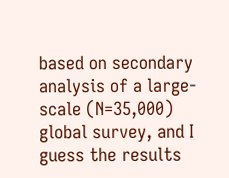based on secondary analysis of a large-scale (N=35,000) global survey, and I guess the results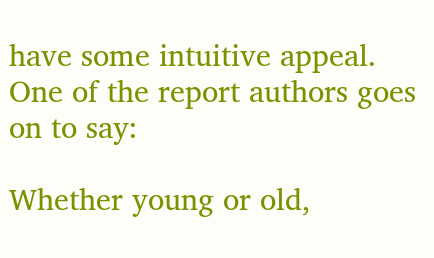have some intuitive appeal. One of the report authors goes on to say:

Whether young or old,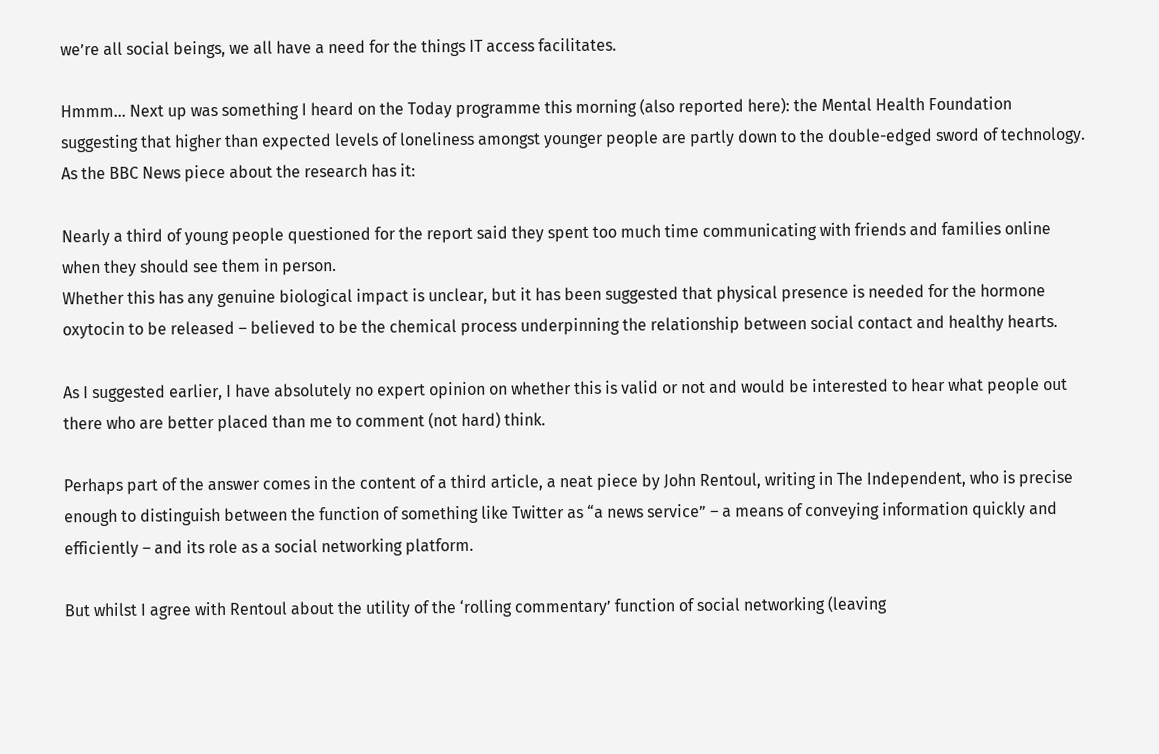we’re all social beings, we all have a need for the things IT access facilitates.

Hmmm… Next up was something I heard on the Today programme this morning (also reported here): the Mental Health Foundation suggesting that higher than expected levels of loneliness amongst younger people are partly down to the double-edged sword of technology. As the BBC News piece about the research has it:

Nearly a third of young people questioned for the report said they spent too much time communicating with friends and families online when they should see them in person.
Whether this has any genuine biological impact is unclear, but it has been suggested that physical presence is needed for the hormone oxytocin to be released – believed to be the chemical process underpinning the relationship between social contact and healthy hearts.

As I suggested earlier, I have absolutely no expert opinion on whether this is valid or not and would be interested to hear what people out there who are better placed than me to comment (not hard) think.

Perhaps part of the answer comes in the content of a third article, a neat piece by John Rentoul, writing in The Independent, who is precise enough to distinguish between the function of something like Twitter as “a news service” – a means of conveying information quickly and efficiently – and its role as a social networking platform.

But whilst I agree with Rentoul about the utility of the ‘rolling commentary’ function of social networking (leaving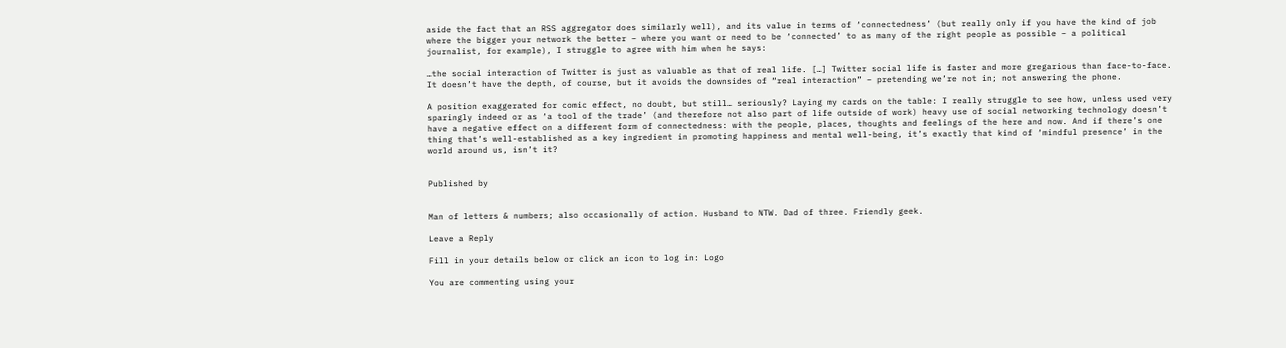aside the fact that an RSS aggregator does similarly well), and its value in terms of ‘connectedness’ (but really only if you have the kind of job where the bigger your network the better – where you want or need to be ‘connected’ to as many of the right people as possible – a political journalist, for example), I struggle to agree with him when he says:

…the social interaction of Twitter is just as valuable as that of real life. […] Twitter social life is faster and more gregarious than face-to-face. It doesn’t have the depth, of course, but it avoids the downsides of “real interaction” – pretending we’re not in; not answering the phone.

A position exaggerated for comic effect, no doubt, but still… seriously? Laying my cards on the table: I really struggle to see how, unless used very sparingly indeed or as ‘a tool of the trade’ (and therefore not also part of life outside of work) heavy use of social networking technology doesn’t have a negative effect on a different form of connectedness: with the people, places, thoughts and feelings of the here and now. And if there’s one thing that’s well-established as a key ingredient in promoting happiness and mental well-being, it’s exactly that kind of ‘mindful presence’ in the world around us, isn’t it?


Published by


Man of letters & numbers; also occasionally of action. Husband to NTW. Dad of three. Friendly geek.

Leave a Reply

Fill in your details below or click an icon to log in: Logo

You are commenting using your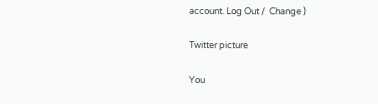account. Log Out /  Change )

Twitter picture

You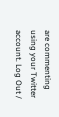are commenting using your Twitter account. Log Out /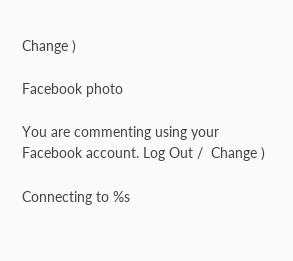Change )

Facebook photo

You are commenting using your Facebook account. Log Out /  Change )

Connecting to %s